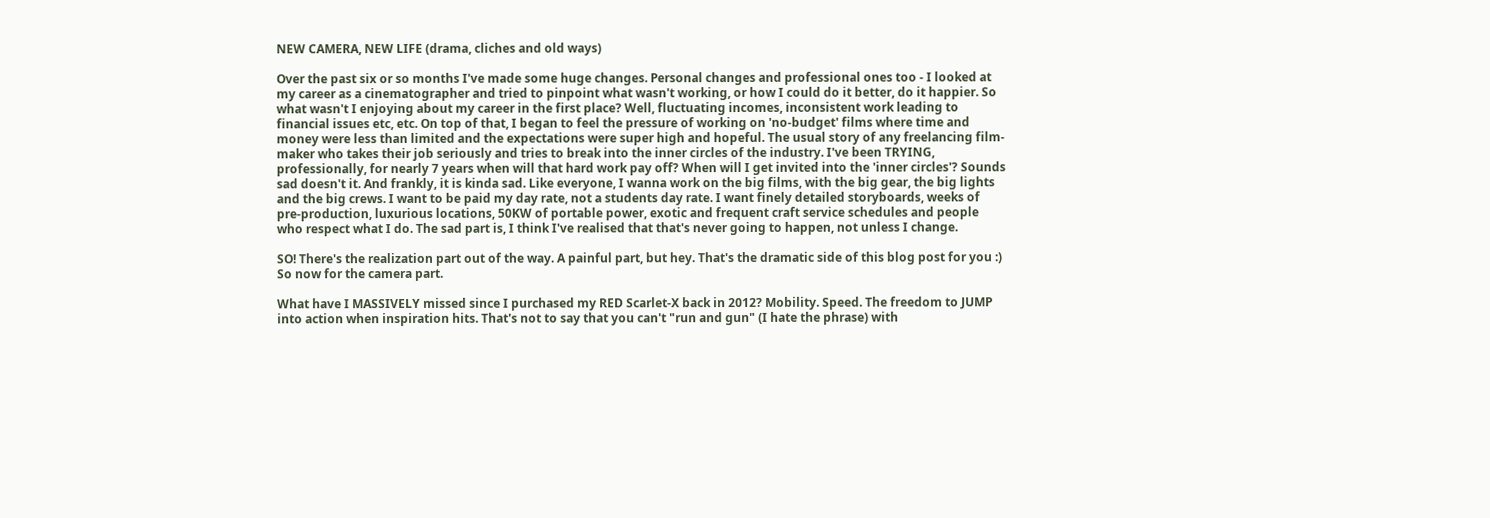NEW CAMERA, NEW LIFE (drama, cliches and old ways)

Over the past six or so months I've made some huge changes. Personal changes and professional ones too - I looked at my career as a cinematographer and tried to pinpoint what wasn't working, or how I could do it better, do it happier. So what wasn't I enjoying about my career in the first place? Well, fluctuating incomes, inconsistent work leading to financial issues etc, etc. On top of that, I began to feel the pressure of working on 'no-budget' films where time and money were less than limited and the expectations were super high and hopeful. The usual story of any freelancing film-maker who takes their job seriously and tries to break into the inner circles of the industry. I've been TRYING, professionally, for nearly 7 years when will that hard work pay off? When will I get invited into the 'inner circles'? Sounds sad doesn't it. And frankly, it is kinda sad. Like everyone, I wanna work on the big films, with the big gear, the big lights and the big crews. I want to be paid my day rate, not a students day rate. I want finely detailed storyboards, weeks of pre-production, luxurious locations, 50KW of portable power, exotic and frequent craft service schedules and people who respect what I do. The sad part is, I think I've realised that that's never going to happen, not unless I change.

SO! There's the realization part out of the way. A painful part, but hey. That's the dramatic side of this blog post for you :) So now for the camera part.

What have I MASSIVELY missed since I purchased my RED Scarlet-X back in 2012? Mobility. Speed. The freedom to JUMP into action when inspiration hits. That's not to say that you can't "run and gun" (I hate the phrase) with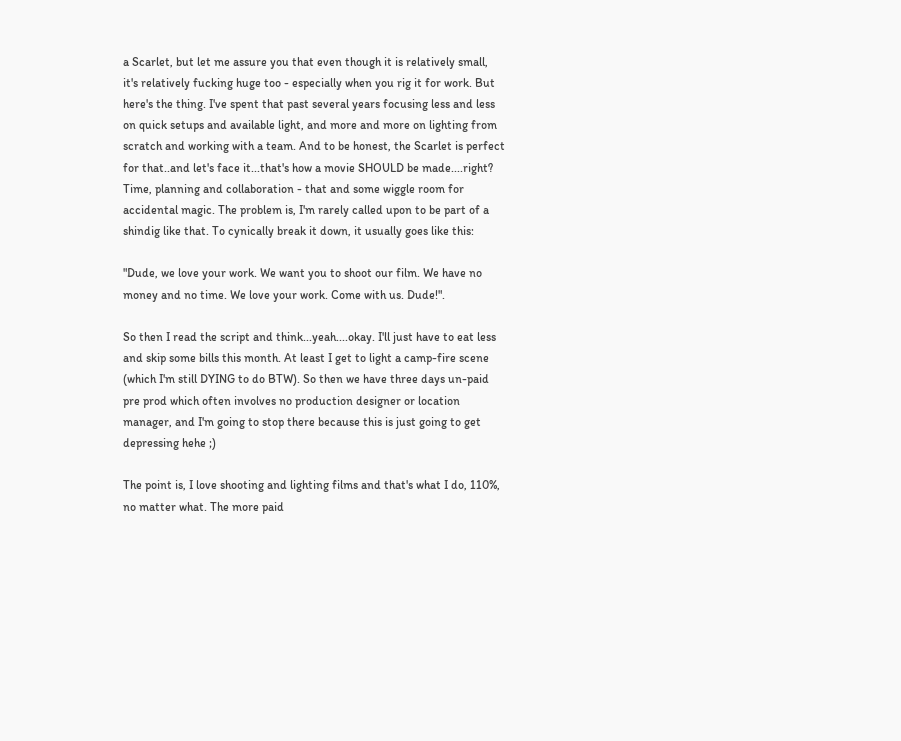a Scarlet, but let me assure you that even though it is relatively small, it's relatively fucking huge too - especially when you rig it for work. But here's the thing. I've spent that past several years focusing less and less on quick setups and available light, and more and more on lighting from scratch and working with a team. And to be honest, the Scarlet is perfect for that..and let's face it...that's how a movie SHOULD be made....right? Time, planning and collaboration - that and some wiggle room for accidental magic. The problem is, I'm rarely called upon to be part of a shindig like that. To cynically break it down, it usually goes like this:

"Dude, we love your work. We want you to shoot our film. We have no money and no time. We love your work. Come with us. Dude!".

So then I read the script and think...yeah....okay. I'll just have to eat less and skip some bills this month. At least I get to light a camp-fire scene (which I'm still DYING to do BTW). So then we have three days un-paid pre prod which often involves no production designer or location manager, and I'm going to stop there because this is just going to get depressing hehe ;)

The point is, I love shooting and lighting films and that's what I do, 110%, no matter what. The more paid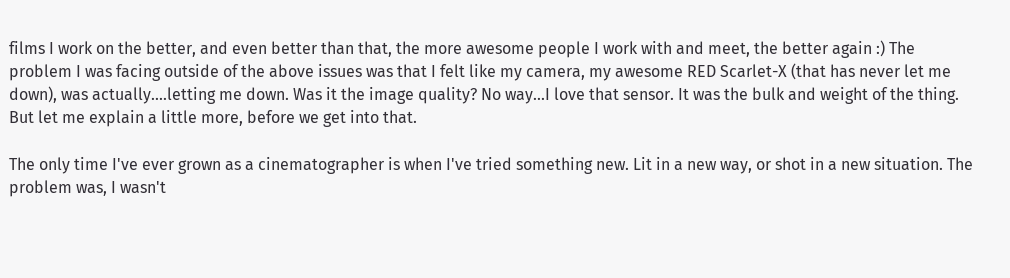films I work on the better, and even better than that, the more awesome people I work with and meet, the better again :) The problem I was facing outside of the above issues was that I felt like my camera, my awesome RED Scarlet-X (that has never let me down), was actually....letting me down. Was it the image quality? No way...I love that sensor. It was the bulk and weight of the thing. But let me explain a little more, before we get into that.

The only time I've ever grown as a cinematographer is when I've tried something new. Lit in a new way, or shot in a new situation. The problem was, I wasn't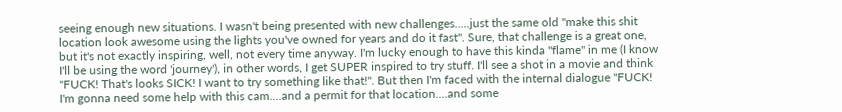seeing enough new situations. I wasn't being presented with new challenges.....just the same old "make this shit location look awesome using the lights you've owned for years and do it fast". Sure, that challenge is a great one, but it's not exactly inspiring, well, not every time anyway. I'm lucky enough to have this kinda "flame" in me (I know I'll be using the word 'journey'), in other words, I get SUPER inspired to try stuff. I'll see a shot in a movie and think "FUCK! That's looks SICK! I want to try something like that!". But then I'm faced with the internal dialogue "FUCK! I'm gonna need some help with this cam....and a permit for that location....and some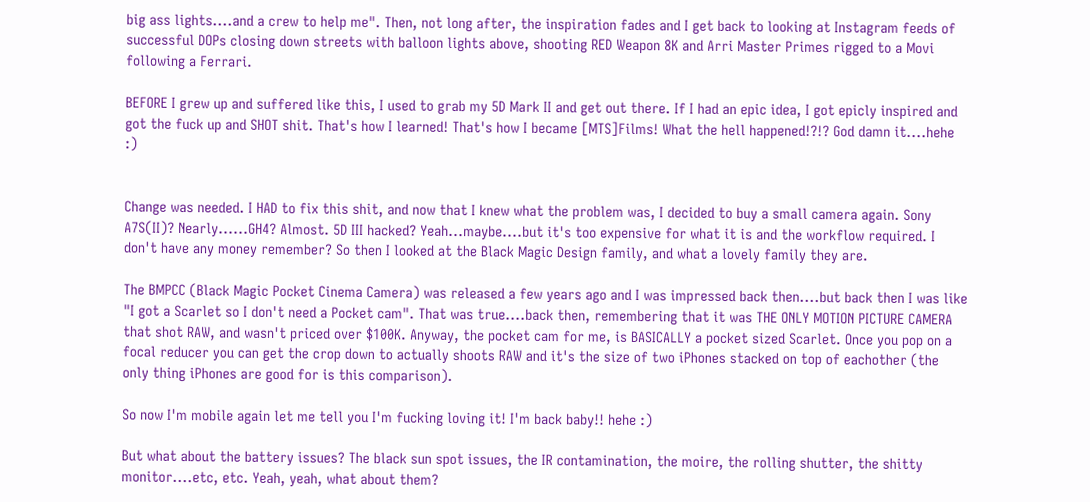big ass lights....and a crew to help me". Then, not long after, the inspiration fades and I get back to looking at Instagram feeds of successful DOPs closing down streets with balloon lights above, shooting RED Weapon 8K and Arri Master Primes rigged to a Movi following a Ferrari.

BEFORE I grew up and suffered like this, I used to grab my 5D Mark II and get out there. If I had an epic idea, I got epicly inspired and got the fuck up and SHOT shit. That's how I learned! That's how I became [MTS]Films! What the hell happened!?!? God damn it....hehe :)


Change was needed. I HAD to fix this shit, and now that I knew what the problem was, I decided to buy a small camera again. Sony A7S(II)? Nearly......GH4? Almost. 5D III hacked? Yeah...maybe....but it's too expensive for what it is and the workflow required. I don't have any money remember? So then I looked at the Black Magic Design family, and what a lovely family they are.

The BMPCC (Black Magic Pocket Cinema Camera) was released a few years ago and I was impressed back then....but back then I was like "I got a Scarlet so I don't need a Pocket cam". That was true....back then, remembering that it was THE ONLY MOTION PICTURE CAMERA that shot RAW, and wasn't priced over $100K. Anyway, the pocket cam for me, is BASICALLY a pocket sized Scarlet. Once you pop on a focal reducer you can get the crop down to actually shoots RAW and it's the size of two iPhones stacked on top of eachother (the only thing iPhones are good for is this comparison).

So now I'm mobile again let me tell you I'm fucking loving it! I'm back baby!! hehe :)

But what about the battery issues? The black sun spot issues, the IR contamination, the moire, the rolling shutter, the shitty monitor....etc, etc. Yeah, yeah, what about them?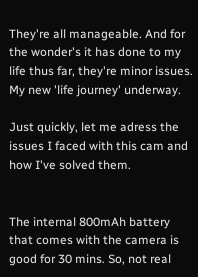They're all manageable. And for the wonder's it has done to my life thus far, they're minor issues. My new 'life journey' underway.

Just quickly, let me adress the issues I faced with this cam and how I've solved them.


The internal 800mAh battery that comes with the camera is good for 30 mins. So, not real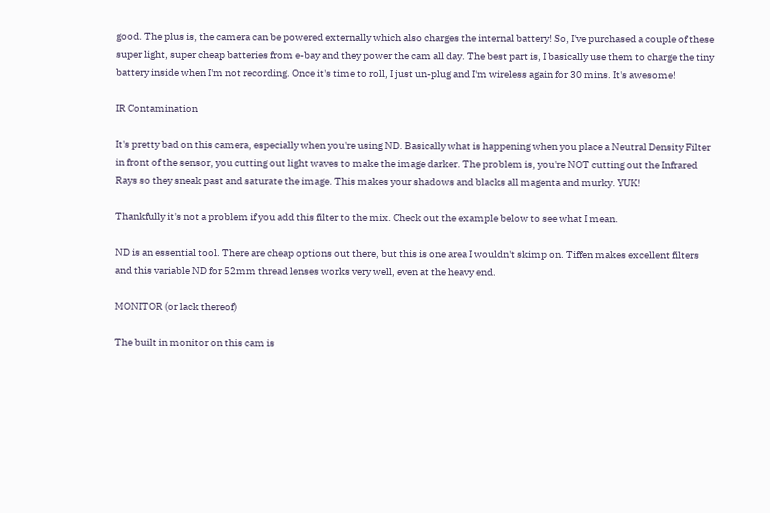good. The plus is, the camera can be powered externally which also charges the internal battery! So, I've purchased a couple of these super light, super cheap batteries from e-bay and they power the cam all day. The best part is, I basically use them to charge the tiny battery inside when I'm not recording. Once it's time to roll, I just un-plug and I'm wireless again for 30 mins. It's awesome!

IR Contamination

It's pretty bad on this camera, especially when you're using ND. Basically what is happening when you place a Neutral Density Filter in front of the sensor, you cutting out light waves to make the image darker. The problem is, you're NOT cutting out the Infrared Rays so they sneak past and saturate the image. This makes your shadows and blacks all magenta and murky. YUK!

Thankfully it's not a problem if you add this filter to the mix. Check out the example below to see what I mean.

ND is an essential tool. There are cheap options out there, but this is one area I wouldn't skimp on. Tiffen makes excellent filters and this variable ND for 52mm thread lenses works very well, even at the heavy end.

MONITOR (or lack thereof)

The built in monitor on this cam is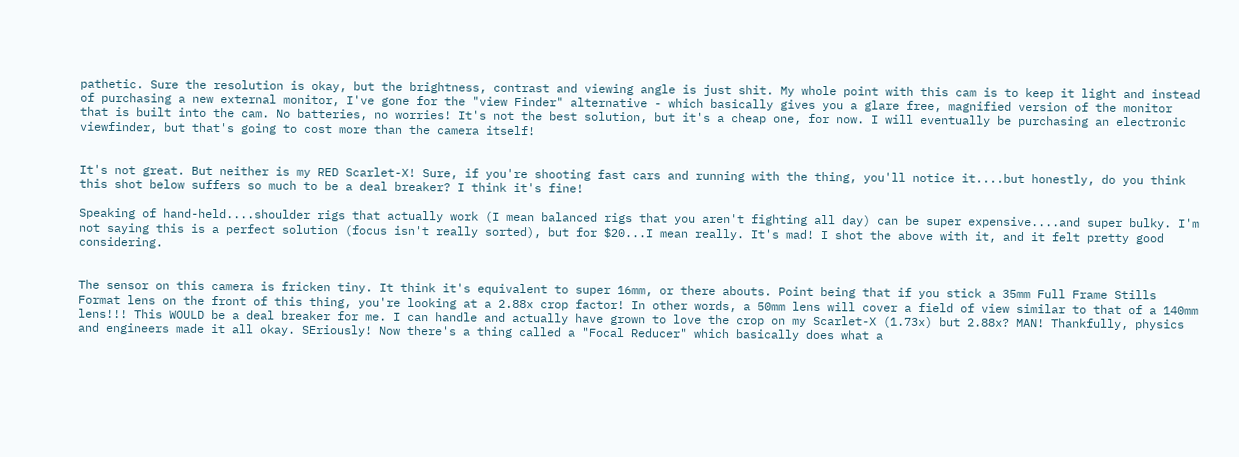pathetic. Sure the resolution is okay, but the brightness, contrast and viewing angle is just shit. My whole point with this cam is to keep it light and instead of purchasing a new external monitor, I've gone for the "view Finder" alternative - which basically gives you a glare free, magnified version of the monitor that is built into the cam. No batteries, no worries! It's not the best solution, but it's a cheap one, for now. I will eventually be purchasing an electronic viewfinder, but that's going to cost more than the camera itself!


It's not great. But neither is my RED Scarlet-X! Sure, if you're shooting fast cars and running with the thing, you'll notice it....but honestly, do you think this shot below suffers so much to be a deal breaker? I think it's fine!

Speaking of hand-held....shoulder rigs that actually work (I mean balanced rigs that you aren't fighting all day) can be super expensive....and super bulky. I'm not saying this is a perfect solution (focus isn't really sorted), but for $20...I mean really. It's mad! I shot the above with it, and it felt pretty good considering.


The sensor on this camera is fricken tiny. It think it's equivalent to super 16mm, or there abouts. Point being that if you stick a 35mm Full Frame Stills Format lens on the front of this thing, you're looking at a 2.88x crop factor! In other words, a 50mm lens will cover a field of view similar to that of a 140mm lens!!! This WOULD be a deal breaker for me. I can handle and actually have grown to love the crop on my Scarlet-X (1.73x) but 2.88x? MAN! Thankfully, physics and engineers made it all okay. SEriously! Now there's a thing called a "Focal Reducer" which basically does what a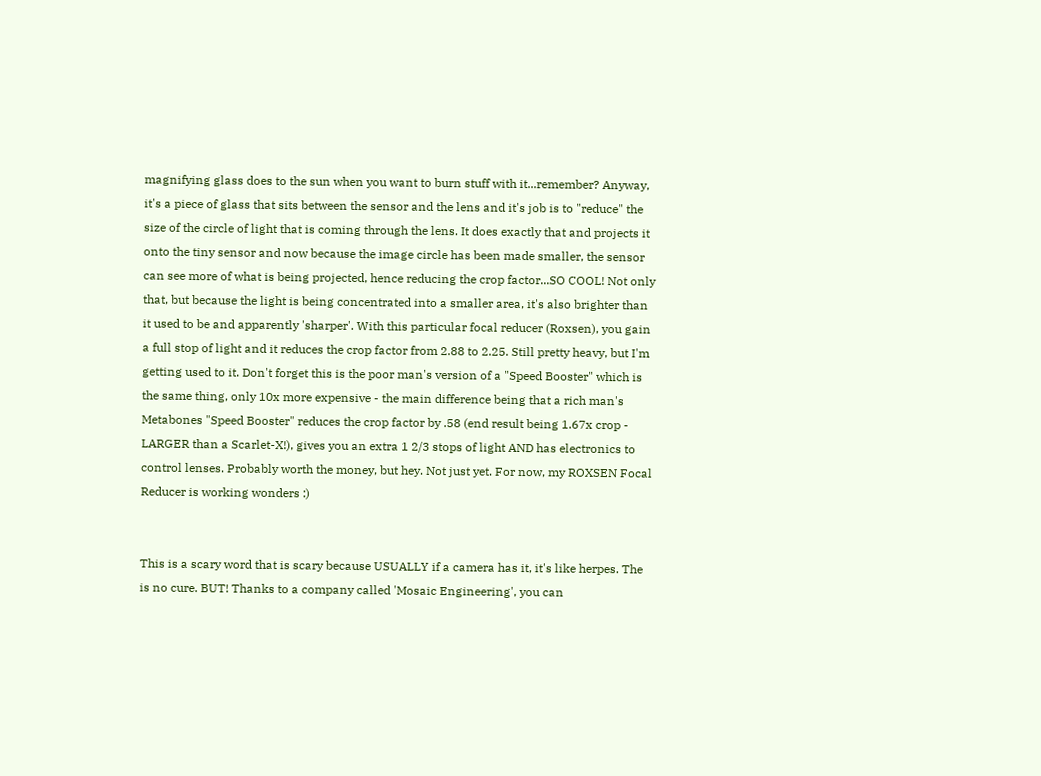magnifying glass does to the sun when you want to burn stuff with it...remember? Anyway, it's a piece of glass that sits between the sensor and the lens and it's job is to "reduce" the size of the circle of light that is coming through the lens. It does exactly that and projects it onto the tiny sensor and now because the image circle has been made smaller, the sensor can see more of what is being projected, hence reducing the crop factor...SO COOL! Not only that, but because the light is being concentrated into a smaller area, it's also brighter than it used to be and apparently 'sharper'. With this particular focal reducer (Roxsen), you gain a full stop of light and it reduces the crop factor from 2.88 to 2.25. Still pretty heavy, but I'm getting used to it. Don't forget this is the poor man's version of a "Speed Booster" which is the same thing, only 10x more expensive - the main difference being that a rich man's Metabones "Speed Booster" reduces the crop factor by .58 (end result being 1.67x crop - LARGER than a Scarlet-X!), gives you an extra 1 2/3 stops of light AND has electronics to control lenses. Probably worth the money, but hey. Not just yet. For now, my ROXSEN Focal Reducer is working wonders :)


This is a scary word that is scary because USUALLY if a camera has it, it's like herpes. The is no cure. BUT! Thanks to a company called 'Mosaic Engineering', you can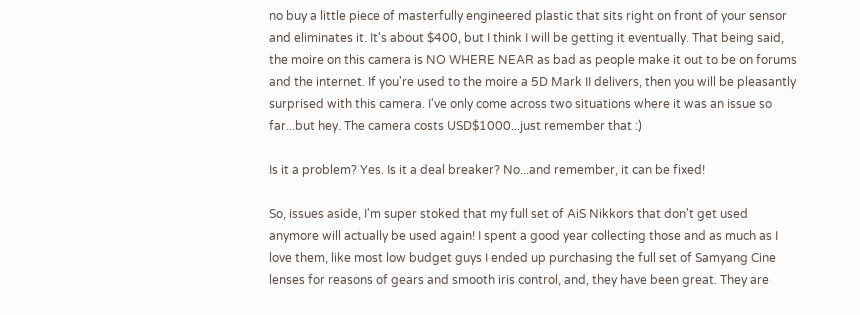no buy a little piece of masterfully engineered plastic that sits right on front of your sensor and eliminates it. It's about $400, but I think I will be getting it eventually. That being said, the moire on this camera is NO WHERE NEAR as bad as people make it out to be on forums and the internet. If you're used to the moire a 5D Mark II delivers, then you will be pleasantly surprised with this camera. I've only come across two situations where it was an issue so far...but hey. The camera costs USD$1000...just remember that :)

Is it a problem? Yes. Is it a deal breaker? No...and remember, it can be fixed!

So, issues aside, I'm super stoked that my full set of AiS Nikkors that don't get used anymore will actually be used again! I spent a good year collecting those and as much as I love them, like most low budget guys I ended up purchasing the full set of Samyang Cine lenses for reasons of gears and smooth iris control, and, they have been great. They are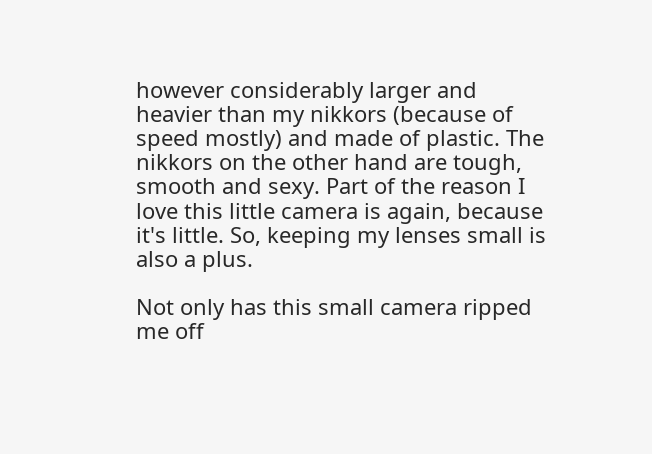however considerably larger and heavier than my nikkors (because of speed mostly) and made of plastic. The nikkors on the other hand are tough, smooth and sexy. Part of the reason I love this little camera is again, because it's little. So, keeping my lenses small is also a plus.

Not only has this small camera ripped me off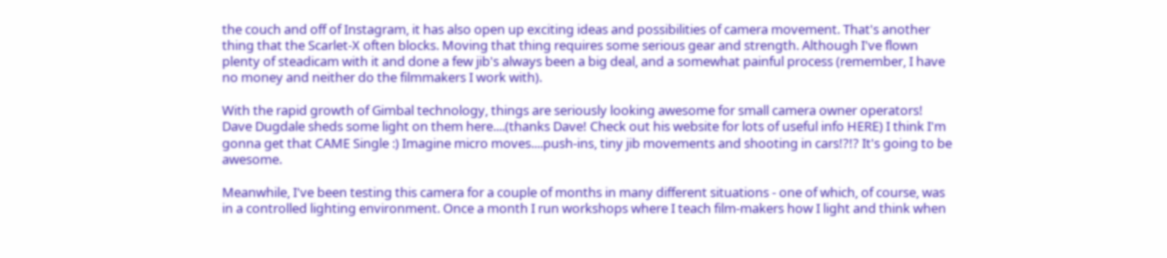the couch and off of Instagram, it has also open up exciting ideas and possibilities of camera movement. That's another thing that the Scarlet-X often blocks. Moving that thing requires some serious gear and strength. Although I've flown plenty of steadicam with it and done a few jib's always been a big deal, and a somewhat painful process (remember, I have no money and neither do the filmmakers I work with).

With the rapid growth of Gimbal technology, things are seriously looking awesome for small camera owner operators! Dave Dugdale sheds some light on them here....(thanks Dave! Check out his website for lots of useful info HERE) I think I'm gonna get that CAME Single :) Imagine micro moves....push-ins, tiny jib movements and shooting in cars!?!? It's going to be awesome.

Meanwhile, I've been testing this camera for a couple of months in many different situations - one of which, of course, was in a controlled lighting environment. Once a month I run workshops where I teach film-makers how I light and think when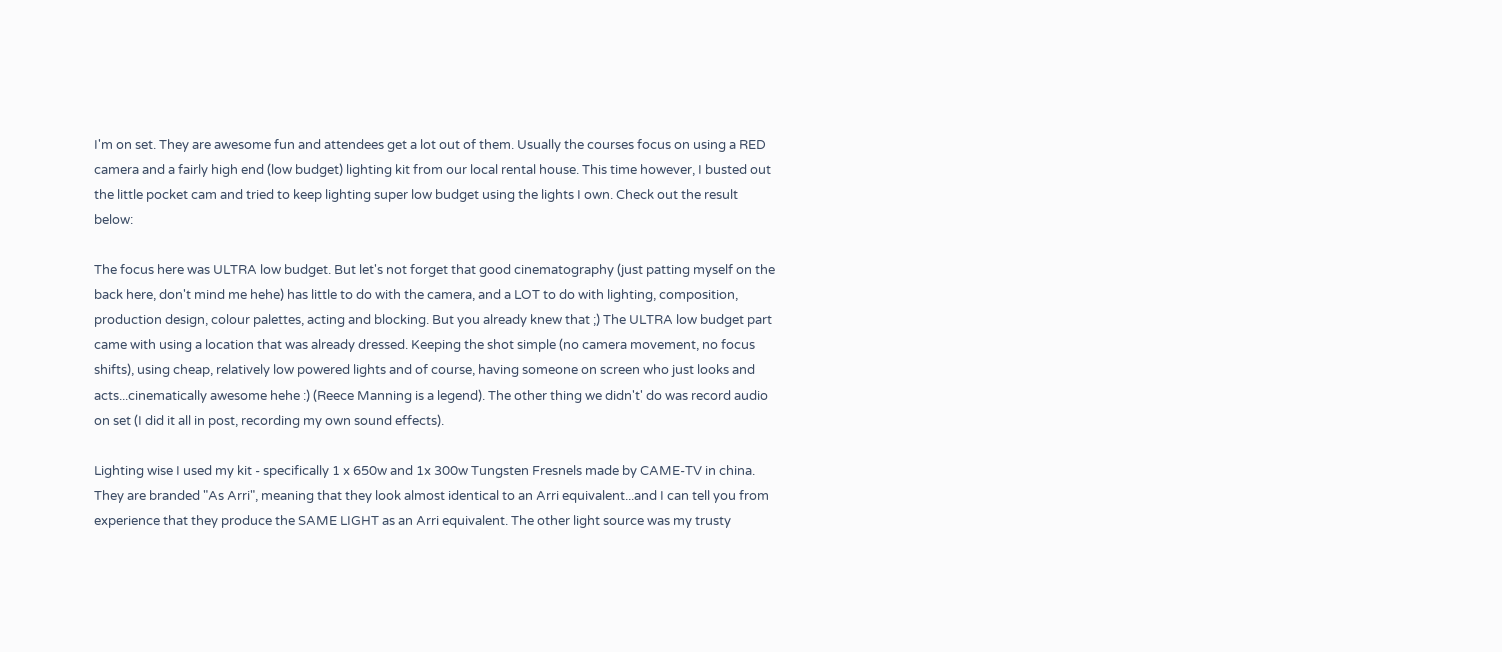I'm on set. They are awesome fun and attendees get a lot out of them. Usually the courses focus on using a RED camera and a fairly high end (low budget) lighting kit from our local rental house. This time however, I busted out the little pocket cam and tried to keep lighting super low budget using the lights I own. Check out the result below:

The focus here was ULTRA low budget. But let's not forget that good cinematography (just patting myself on the back here, don't mind me hehe) has little to do with the camera, and a LOT to do with lighting, composition, production design, colour palettes, acting and blocking. But you already knew that ;) The ULTRA low budget part came with using a location that was already dressed. Keeping the shot simple (no camera movement, no focus shifts), using cheap, relatively low powered lights and of course, having someone on screen who just looks and acts...cinematically awesome hehe :) (Reece Manning is a legend). The other thing we didn't' do was record audio on set (I did it all in post, recording my own sound effects).

Lighting wise I used my kit - specifically 1 x 650w and 1x 300w Tungsten Fresnels made by CAME-TV in china. They are branded "As Arri", meaning that they look almost identical to an Arri equivalent...and I can tell you from experience that they produce the SAME LIGHT as an Arri equivalent. The other light source was my trusty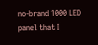no-brand 1000 LED panel that I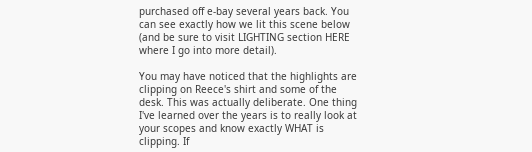purchased off e-bay several years back. You can see exactly how we lit this scene below (and be sure to visit LIGHTING section HERE where I go into more detail).

You may have noticed that the highlights are clipping on Reece's shirt and some of the desk. This was actually deliberate. One thing I've learned over the years is to really look at your scopes and know exactly WHAT is clipping. If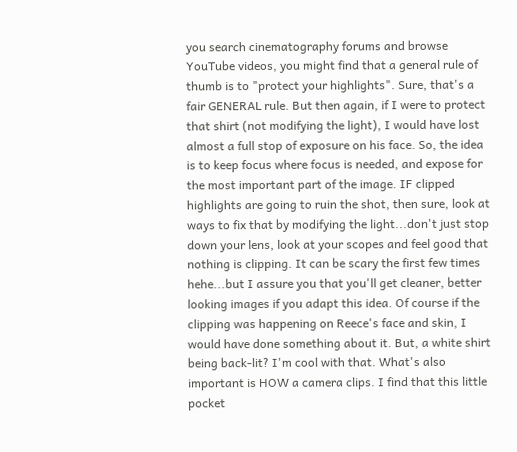you search cinematography forums and browse YouTube videos, you might find that a general rule of thumb is to "protect your highlights". Sure, that's a fair GENERAL rule. But then again, if I were to protect that shirt (not modifying the light), I would have lost almost a full stop of exposure on his face. So, the idea is to keep focus where focus is needed, and expose for the most important part of the image. IF clipped highlights are going to ruin the shot, then sure, look at ways to fix that by modifying the light...don't just stop down your lens, look at your scopes and feel good that nothing is clipping. It can be scary the first few times hehe...but I assure you that you'll get cleaner, better looking images if you adapt this idea. Of course if the clipping was happening on Reece's face and skin, I would have done something about it. But, a white shirt being back-lit? I'm cool with that. What's also important is HOW a camera clips. I find that this little pocket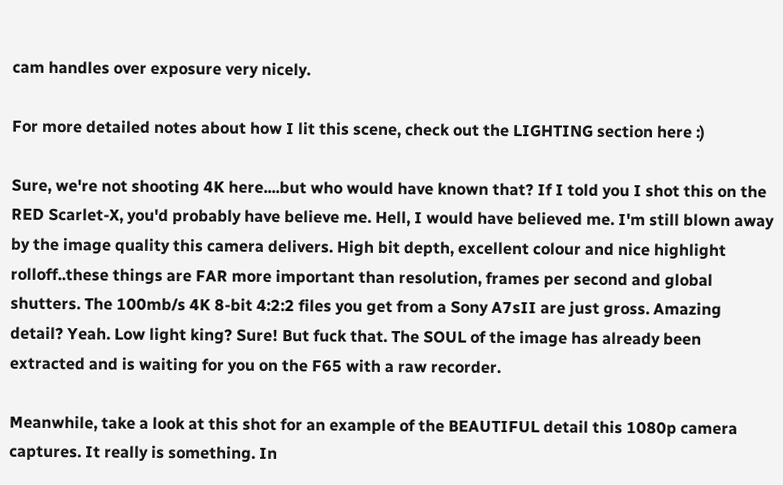cam handles over exposure very nicely.

For more detailed notes about how I lit this scene, check out the LIGHTING section here :)

Sure, we're not shooting 4K here....but who would have known that? If I told you I shot this on the RED Scarlet-X, you'd probably have believe me. Hell, I would have believed me. I'm still blown away by the image quality this camera delivers. High bit depth, excellent colour and nice highlight rolloff..these things are FAR more important than resolution, frames per second and global shutters. The 100mb/s 4K 8-bit 4:2:2 files you get from a Sony A7sII are just gross. Amazing detail? Yeah. Low light king? Sure! But fuck that. The SOUL of the image has already been extracted and is waiting for you on the F65 with a raw recorder.

Meanwhile, take a look at this shot for an example of the BEAUTIFUL detail this 1080p camera captures. It really is something. In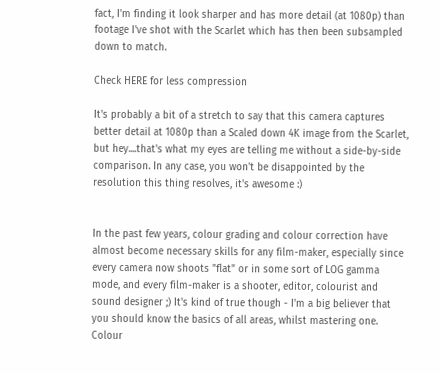fact, I'm finding it look sharper and has more detail (at 1080p) than footage I've shot with the Scarlet which has then been subsampled down to match.

Check HERE for less compression

It's probably a bit of a stretch to say that this camera captures better detail at 1080p than a Scaled down 4K image from the Scarlet, but hey....that's what my eyes are telling me without a side-by-side comparison. In any case, you won't be disappointed by the resolution this thing resolves, it's awesome :)


In the past few years, colour grading and colour correction have almost become necessary skills for any film-maker, especially since every camera now shoots "flat" or in some sort of LOG gamma mode, and every film-maker is a shooter, editor, colourist and sound designer ;) It's kind of true though - I'm a big believer that you should know the basics of all areas, whilst mastering one. Colour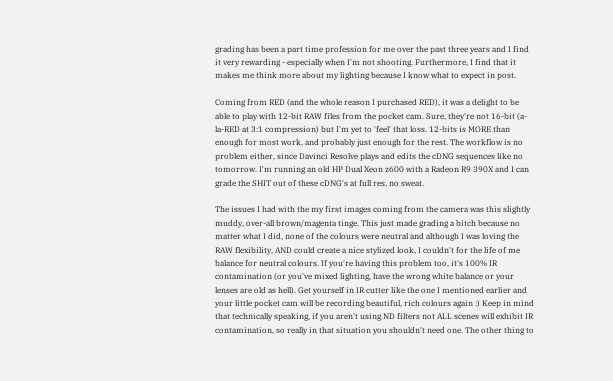grading has been a part time profession for me over the past three years and I find it very rewarding - especially when I'm not shooting. Furthermore, I find that it makes me think more about my lighting because I know what to expect in post.

Coming from RED (and the whole reason I purchased RED), it was a delight to be able to play with 12-bit RAW files from the pocket cam. Sure, they're not 16-bit (a-la-RED at 3:1 compression) but I'm yet to 'feel' that loss. 12-bits is MORE than enough for most work, and probably just enough for the rest. The workflow is no problem either, since Davinci Resolve plays and edits the cDNG sequences like no tomorrow. I'm running an old HP Dual Xeon z600 with a Radeon R9 390X and I can grade the SHIT out of these cDNG's at full res, no sweat.

The issues I had with the my first images coming from the camera was this slightly muddy, over-all brown/magenta tinge. This just made grading a bitch because no matter what I did, none of the colours were neutral and although I was loving the RAW flexibility, AND could create a nice stylized look, I couldn't for the life of me balance for neutral colours. If you're having this problem too, it's 100% IR contamination (or you've mixed lighting, have the wrong white balance or your lenses are old as hell). Get yourself in IR cutter like the one I mentioned earlier and your little pocket cam will be recording beautiful, rich colours again :) Keep in mind that technically speaking, if you aren't using ND filters not ALL scenes will exhibit IR contamination, so really in that situation you shouldn't need one. The other thing to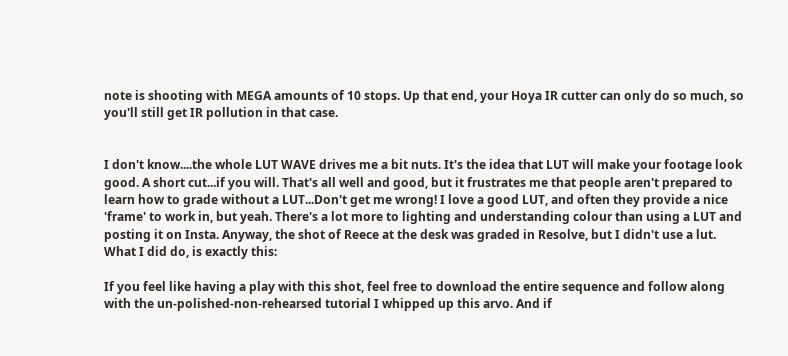note is shooting with MEGA amounts of 10 stops. Up that end, your Hoya IR cutter can only do so much, so you'll still get IR pollution in that case.


I don't know....the whole LUT WAVE drives me a bit nuts. It's the idea that LUT will make your footage look good. A short cut...if you will. That's all well and good, but it frustrates me that people aren't prepared to learn how to grade without a LUT...Don't get me wrong! I love a good LUT, and often they provide a nice 'frame' to work in, but yeah. There's a lot more to lighting and understanding colour than using a LUT and posting it on Insta. Anyway, the shot of Reece at the desk was graded in Resolve, but I didn't use a lut. What I did do, is exactly this:

If you feel like having a play with this shot, feel free to download the entire sequence and follow along with the un-polished-non-rehearsed tutorial I whipped up this arvo. And if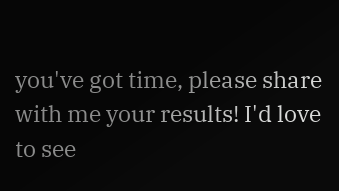you've got time, please share with me your results! I'd love to see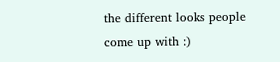the different looks people come up with :)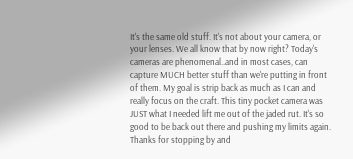It's the same old stuff. It's not about your camera, or your lenses. We all know that by now right? Today's cameras are phenomenal..and in most cases, can capture MUCH better stuff than we're putting in front of them. My goal is strip back as much as I can and really focus on the craft. This tiny pocket camera was JUST what I needed lift me out of the jaded rut. It's so good to be back out there and pushing my limits again. Thanks for stopping by and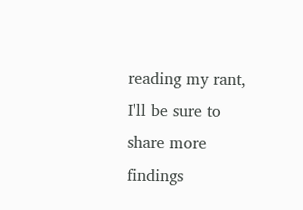reading my rant, I'll be sure to share more findings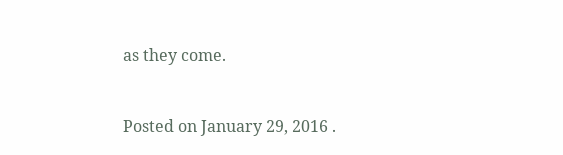as they come.


Posted on January 29, 2016 .